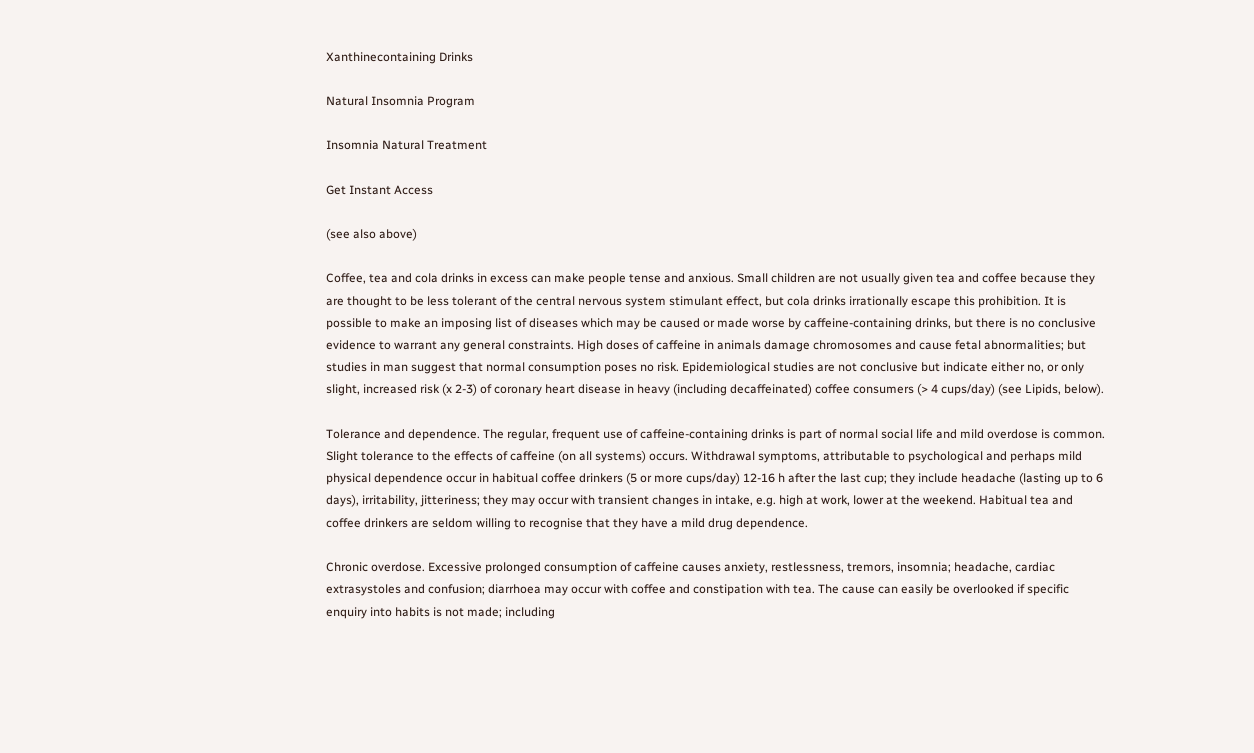Xanthinecontaining Drinks

Natural Insomnia Program

Insomnia Natural Treatment

Get Instant Access

(see also above)

Coffee, tea and cola drinks in excess can make people tense and anxious. Small children are not usually given tea and coffee because they are thought to be less tolerant of the central nervous system stimulant effect, but cola drinks irrationally escape this prohibition. It is possible to make an imposing list of diseases which may be caused or made worse by caffeine-containing drinks, but there is no conclusive evidence to warrant any general constraints. High doses of caffeine in animals damage chromosomes and cause fetal abnormalities; but studies in man suggest that normal consumption poses no risk. Epidemiological studies are not conclusive but indicate either no, or only slight, increased risk (x 2-3) of coronary heart disease in heavy (including decaffeinated) coffee consumers (> 4 cups/day) (see Lipids, below).

Tolerance and dependence. The regular, frequent use of caffeine-containing drinks is part of normal social life and mild overdose is common. Slight tolerance to the effects of caffeine (on all systems) occurs. Withdrawal symptoms, attributable to psychological and perhaps mild physical dependence occur in habitual coffee drinkers (5 or more cups/day) 12-16 h after the last cup; they include headache (lasting up to 6 days), irritability, jitteriness; they may occur with transient changes in intake, e.g. high at work, lower at the weekend. Habitual tea and coffee drinkers are seldom willing to recognise that they have a mild drug dependence.

Chronic overdose. Excessive prolonged consumption of caffeine causes anxiety, restlessness, tremors, insomnia; headache, cardiac extrasystoles and confusion; diarrhoea may occur with coffee and constipation with tea. The cause can easily be overlooked if specific enquiry into habits is not made; including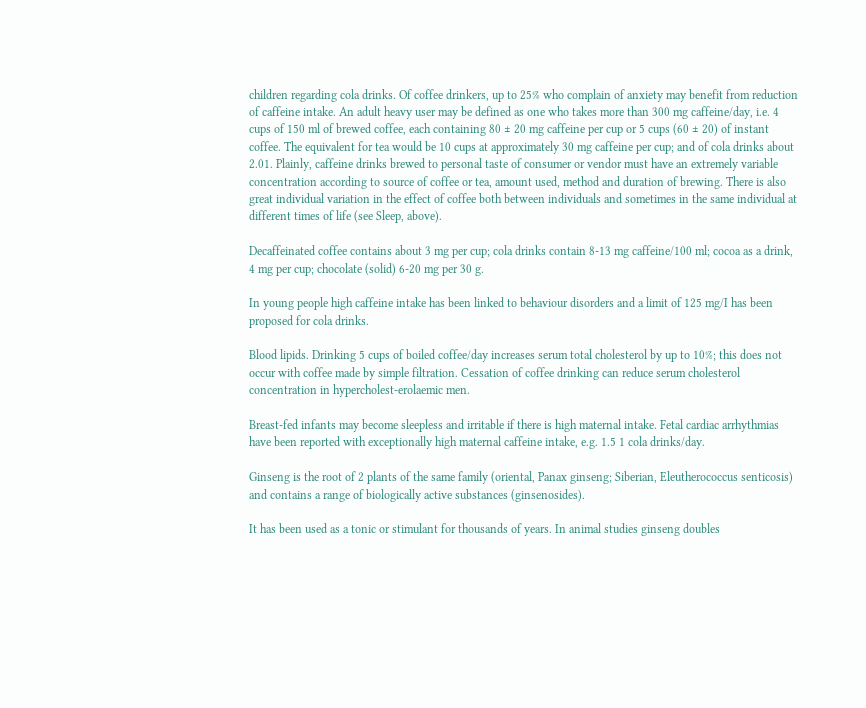children regarding cola drinks. Of coffee drinkers, up to 25% who complain of anxiety may benefit from reduction of caffeine intake. An adult heavy user may be defined as one who takes more than 300 mg caffeine/day, i.e. 4 cups of 150 ml of brewed coffee, each containing 80 ± 20 mg caffeine per cup or 5 cups (60 ± 20) of instant coffee. The equivalent for tea would be 10 cups at approximately 30 mg caffeine per cup; and of cola drinks about 2.01. Plainly, caffeine drinks brewed to personal taste of consumer or vendor must have an extremely variable concentration according to source of coffee or tea, amount used, method and duration of brewing. There is also great individual variation in the effect of coffee both between individuals and sometimes in the same individual at different times of life (see Sleep, above).

Decaffeinated coffee contains about 3 mg per cup; cola drinks contain 8-13 mg caffeine/100 ml; cocoa as a drink, 4 mg per cup; chocolate (solid) 6-20 mg per 30 g.

In young people high caffeine intake has been linked to behaviour disorders and a limit of 125 mg/I has been proposed for cola drinks.

Blood lipids. Drinking 5 cups of boiled coffee/day increases serum total cholesterol by up to 10%; this does not occur with coffee made by simple filtration. Cessation of coffee drinking can reduce serum cholesterol concentration in hypercholest-erolaemic men.

Breast-fed infants may become sleepless and irritable if there is high maternal intake. Fetal cardiac arrhythmias have been reported with exceptionally high maternal caffeine intake, e.g. 1.5 1 cola drinks/day.

Ginseng is the root of 2 plants of the same family (oriental, Panax ginseng; Siberian, Eleutherococcus senticosis) and contains a range of biologically active substances (ginsenosides).

It has been used as a tonic or stimulant for thousands of years. In animal studies ginseng doubles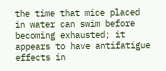the time that mice placed in water can swim before becoming exhausted; it appears to have antifatigue effects in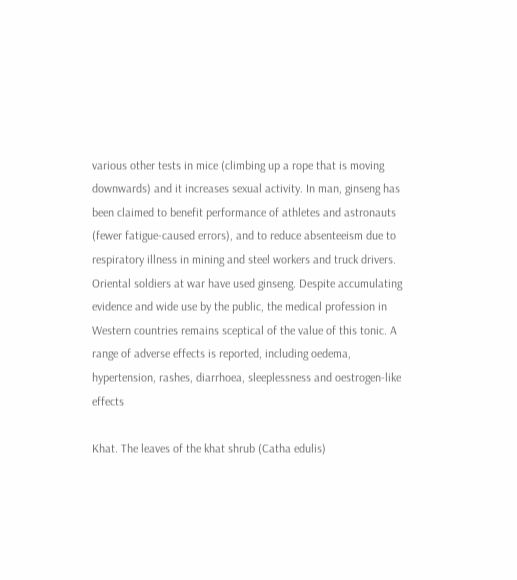various other tests in mice (climbing up a rope that is moving downwards) and it increases sexual activity. In man, ginseng has been claimed to benefit performance of athletes and astronauts (fewer fatigue-caused errors), and to reduce absenteeism due to respiratory illness in mining and steel workers and truck drivers. Oriental soldiers at war have used ginseng. Despite accumulating evidence and wide use by the public, the medical profession in Western countries remains sceptical of the value of this tonic. A range of adverse effects is reported, including oedema, hypertension, rashes, diarrhoea, sleeplessness and oestrogen-like effects

Khat. The leaves of the khat shrub (Catha edulis)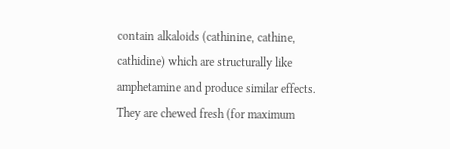contain alkaloids (cathinine, cathine, cathidine) which are structurally like amphetamine and produce similar effects. They are chewed fresh (for maximum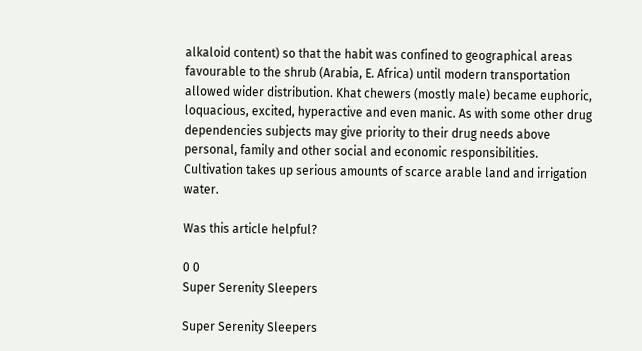alkaloid content) so that the habit was confined to geographical areas favourable to the shrub (Arabia, E. Africa) until modern transportation allowed wider distribution. Khat chewers (mostly male) became euphoric, loquacious, excited, hyperactive and even manic. As with some other drug dependencies subjects may give priority to their drug needs above personal, family and other social and economic responsibilities. Cultivation takes up serious amounts of scarce arable land and irrigation water.

Was this article helpful?

0 0
Super Serenity Sleepers

Super Serenity Sleepers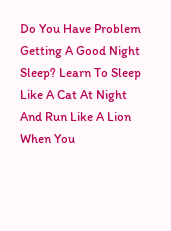Do You Have Problem Getting A Good Night Sleep? Learn To Sleep Like A Cat At Night And Run Like A Lion When You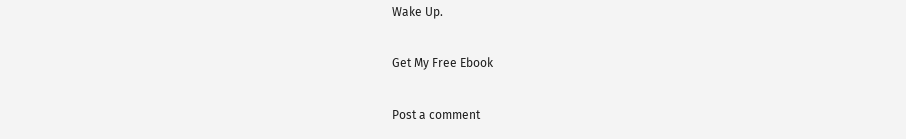Wake Up.

Get My Free Ebook

Post a comment